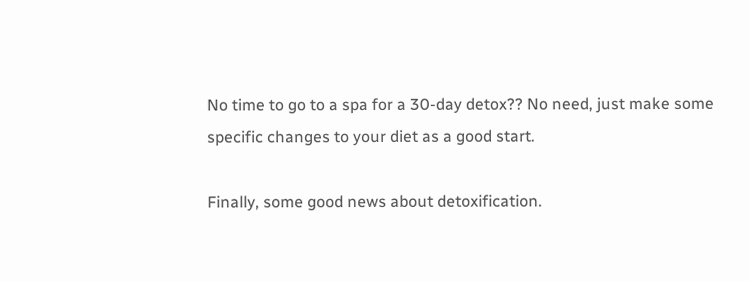No time to go to a spa for a 30-day detox?? No need, just make some specific changes to your diet as a good start.

Finally, some good news about detoxification.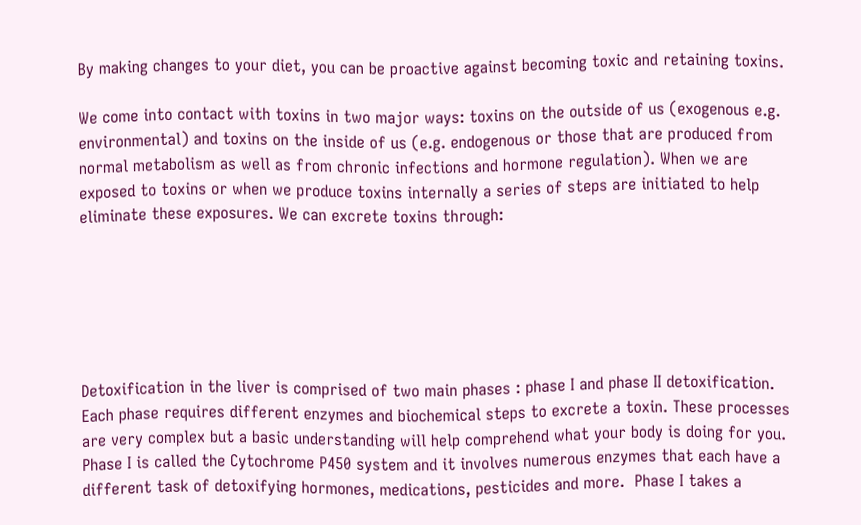By making changes to your diet, you can be proactive against becoming toxic and retaining toxins.

We come into contact with toxins in two major ways: toxins on the outside of us (exogenous e.g. environmental) and toxins on the inside of us (e.g. endogenous or those that are produced from normal metabolism as well as from chronic infections and hormone regulation). When we are exposed to toxins or when we produce toxins internally a series of steps are initiated to help eliminate these exposures. We can excrete toxins through:






Detoxification in the liver is comprised of two main phases : phase I and phase II detoxification. Each phase requires different enzymes and biochemical steps to excrete a toxin. These processes are very complex but a basic understanding will help comprehend what your body is doing for you.  Phase I is called the Cytochrome P450 system and it involves numerous enzymes that each have a different task of detoxifying hormones, medications, pesticides and more.  Phase I takes a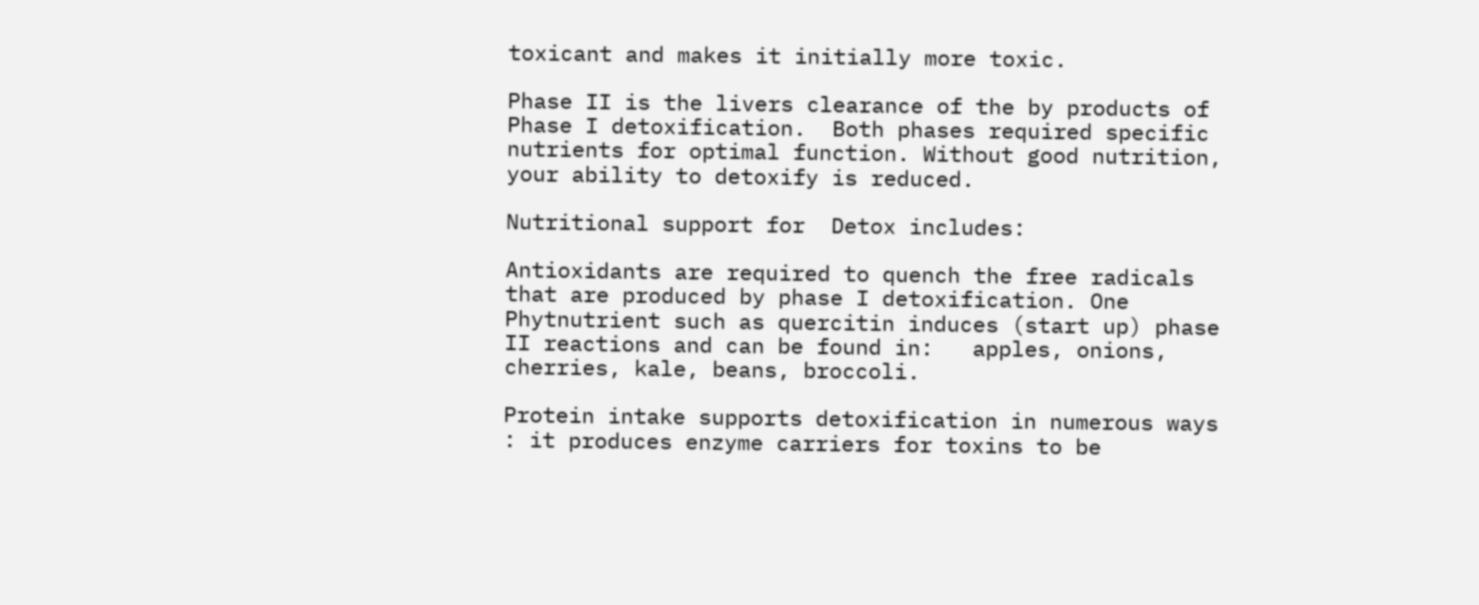toxicant and makes it initially more toxic.

Phase II is the livers clearance of the by products of Phase I detoxification.  Both phases required specific nutrients for optimal function. Without good nutrition, your ability to detoxify is reduced.

Nutritional support for  Detox includes:

Antioxidants are required to quench the free radicals that are produced by phase I detoxification. One Phytnutrient such as quercitin induces (start up) phase II reactions and can be found in:   apples, onions, cherries, kale, beans, broccoli.

Protein intake supports detoxification in numerous ways : it produces enzyme carriers for toxins to be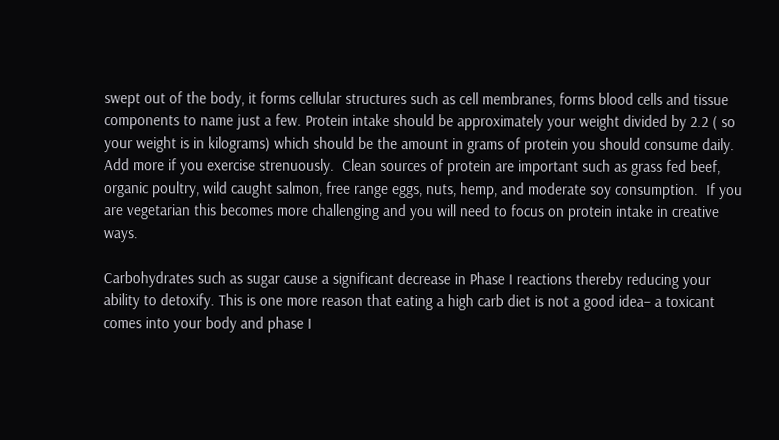swept out of the body, it forms cellular structures such as cell membranes, forms blood cells and tissue components to name just a few. Protein intake should be approximately your weight divided by 2.2 ( so your weight is in kilograms) which should be the amount in grams of protein you should consume daily.  Add more if you exercise strenuously.  Clean sources of protein are important such as grass fed beef, organic poultry, wild caught salmon, free range eggs, nuts, hemp, and moderate soy consumption.  If you are vegetarian this becomes more challenging and you will need to focus on protein intake in creative ways.

Carbohydrates such as sugar cause a significant decrease in Phase I reactions thereby reducing your ability to detoxify. This is one more reason that eating a high carb diet is not a good idea– a toxicant comes into your body and phase I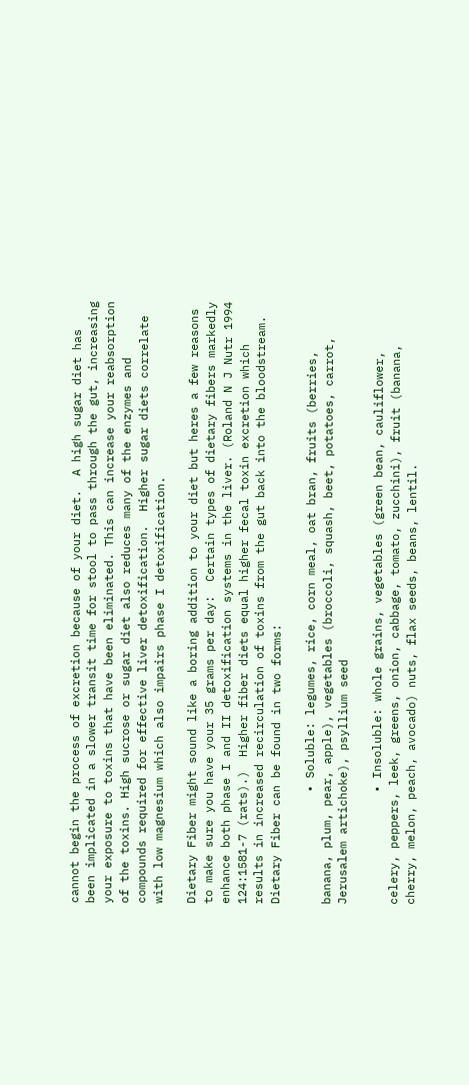cannot begin the process of excretion because of your diet.  A high sugar diet has been implicated in a slower transit time for stool to pass through the gut, increasing your exposure to toxins that have been eliminated. This can increase your reabsorption of the toxins. High sucrose or sugar diet also reduces many of the enzymes and compounds required for effective liver detoxification.  Higher sugar diets correlate with low magnesium which also impairs phase I detoxification.

Dietary Fiber might sound like a boring addition to your diet but heres a few reasons to make sure you have your 35 grams per day:  Certain types of dietary fibers markedly enhance both phase I and II detoxification systems in the liver. (Roland N J Nutr 1994 124:1581-7 (rats).)  Higher fiber diets equal higher fecal toxin excretion which results in increased recirculation of toxins from the gut back into the bloodstream.  Dietary Fiber can be found in two forms:

                • Soluble: legumes, rice, corn meal, oat bran, fruits (berries, banana, plum, pear, apple), vegetables (broccoli, squash, beet, potatoes, carrot, Jerusalem artichoke), psyllium seed

                • Insoluble: whole grains, vegetables (green bean, cauliflower, celery, peppers, leek, greens, onion, cabbage, tomato, zucchini), fruit (banana, cherry, melon, peach, avocado) nuts, flax seeds, beans, lentil.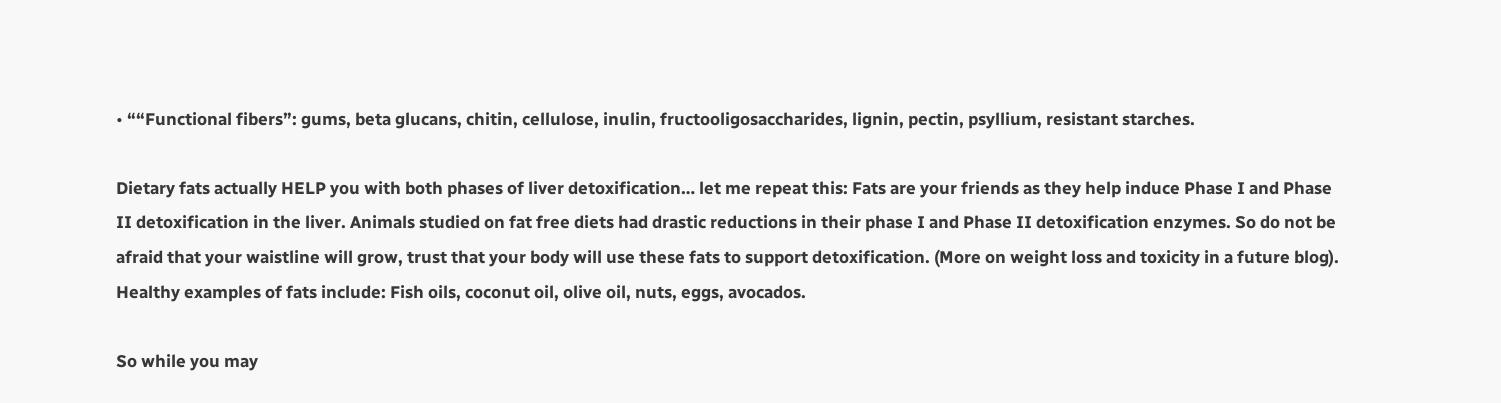• ““Functional fibers”: gums, beta glucans, chitin, cellulose, inulin, fructooligosaccharides, lignin, pectin, psyllium, resistant starches.

Dietary fats actually HELP you with both phases of liver detoxification… let me repeat this: Fats are your friends as they help induce Phase I and Phase II detoxification in the liver. Animals studied on fat free diets had drastic reductions in their phase I and Phase II detoxification enzymes. So do not be afraid that your waistline will grow, trust that your body will use these fats to support detoxification. (More on weight loss and toxicity in a future blog). Healthy examples of fats include: Fish oils, coconut oil, olive oil, nuts, eggs, avocados.

So while you may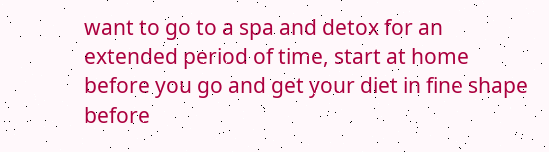want to go to a spa and detox for an extended period of time, start at home before you go and get your diet in fine shape before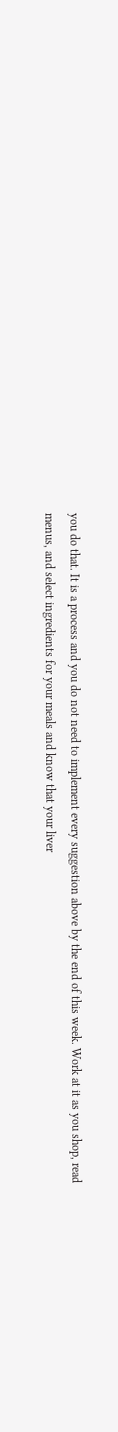you do that. It is a process and you do not need to implement every suggestion above by the end of this week. Work at it as you shop, read menus, and select ingredients for your meals and know that your liver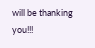will be thanking you!!!